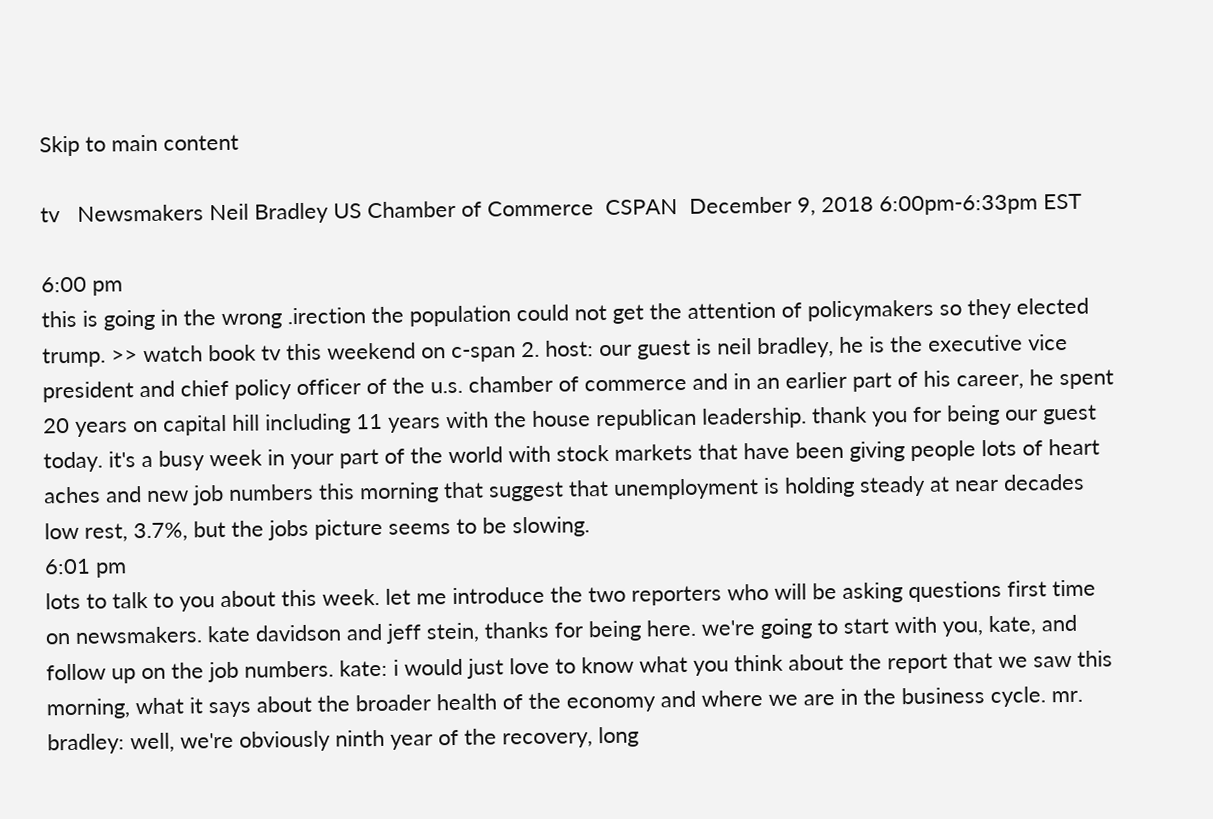Skip to main content

tv   Newsmakers Neil Bradley US Chamber of Commerce  CSPAN  December 9, 2018 6:00pm-6:33pm EST

6:00 pm
this is going in the wrong .irection the population could not get the attention of policymakers so they elected trump. >> watch book tv this weekend on c-span 2. host: our guest is neil bradley, he is the executive vice president and chief policy officer of the u.s. chamber of commerce and in an earlier part of his career, he spent 20 years on capital hill including 11 years with the house republican leadership. thank you for being our guest today. it's a busy week in your part of the world with stock markets that have been giving people lots of heart aches and new job numbers this morning that suggest that unemployment is holding steady at near decades low rest, 3.7%, but the jobs picture seems to be slowing.
6:01 pm
lots to talk to you about this week. let me introduce the two reporters who will be asking questions first time on newsmakers. kate davidson and jeff stein, thanks for being here. we're going to start with you, kate, and follow up on the job numbers. kate: i would just love to know what you think about the report that we saw this morning, what it says about the broader health of the economy and where we are in the business cycle. mr. bradley: well, we're obviously ninth year of the recovery, long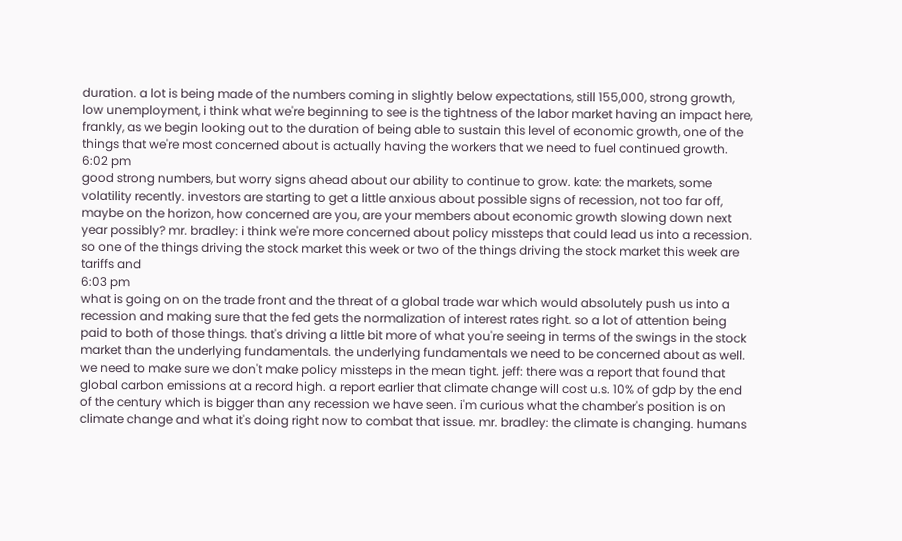duration. a lot is being made of the numbers coming in slightly below expectations, still 155,000, strong growth, low unemployment, i think what we're beginning to see is the tightness of the labor market having an impact here, frankly, as we begin looking out to the duration of being able to sustain this level of economic growth, one of the things that we're most concerned about is actually having the workers that we need to fuel continued growth.
6:02 pm
good strong numbers, but worry signs ahead about our ability to continue to grow. kate: the markets, some volatility recently. investors are starting to get a little anxious about possible signs of recession, not too far off, maybe on the horizon, how concerned are you, are your members about economic growth slowing down next year possibly? mr. bradley: i think we're more concerned about policy missteps that could lead us into a recession. so one of the things driving the stock market this week or two of the things driving the stock market this week are tariffs and
6:03 pm
what is going on on the trade front and the threat of a global trade war which would absolutely push us into a recession and making sure that the fed gets the normalization of interest rates right. so a lot of attention being paid to both of those things. that's driving a little bit more of what you're seeing in terms of the swings in the stock market than the underlying fundamentals. the underlying fundamentals we need to be concerned about as well. we need to make sure we don't make policy missteps in the mean tight. jeff: there was a report that found that global carbon emissions at a record high. a report earlier that climate change will cost u.s. 10% of gdp by the end of the century which is bigger than any recession we have seen. i'm curious what the chamber's position is on climate change and what it's doing right now to combat that issue. mr. bradley: the climate is changing. humans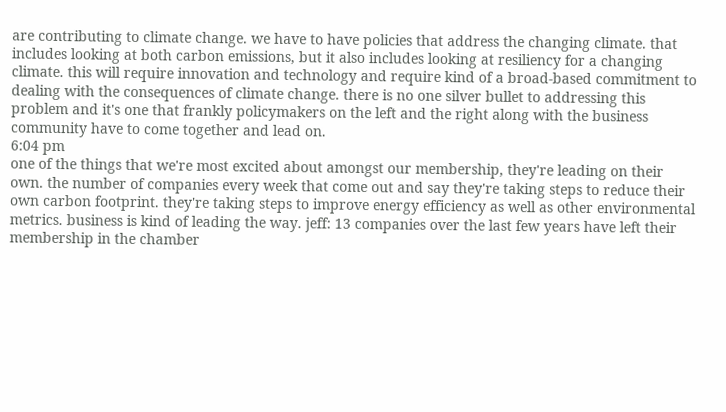are contributing to climate change. we have to have policies that address the changing climate. that includes looking at both carbon emissions, but it also includes looking at resiliency for a changing climate. this will require innovation and technology and require kind of a broad-based commitment to dealing with the consequences of climate change. there is no one silver bullet to addressing this problem and it's one that frankly policymakers on the left and the right along with the business community have to come together and lead on.
6:04 pm
one of the things that we're most excited about amongst our membership, they're leading on their own. the number of companies every week that come out and say they're taking steps to reduce their own carbon footprint. they're taking steps to improve energy efficiency as well as other environmental metrics. business is kind of leading the way. jeff: 13 companies over the last few years have left their membership in the chamber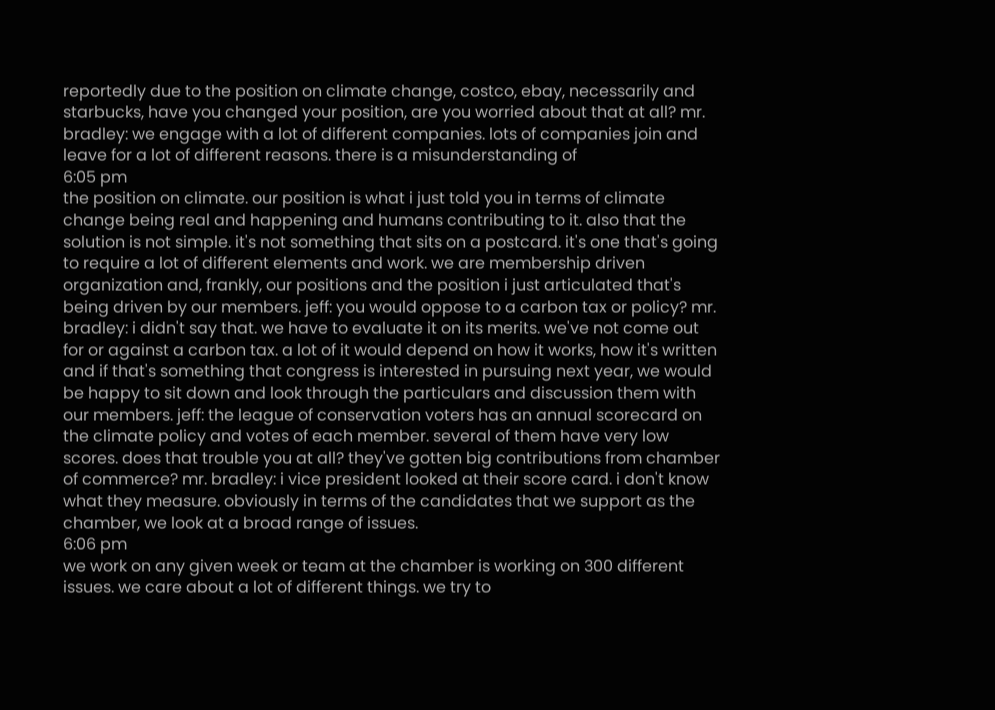reportedly due to the position on climate change, costco, ebay, necessarily and starbucks, have you changed your position, are you worried about that at all? mr. bradley: we engage with a lot of different companies. lots of companies join and leave for a lot of different reasons. there is a misunderstanding of
6:05 pm
the position on climate. our position is what i just told you in terms of climate change being real and happening and humans contributing to it. also that the solution is not simple. it's not something that sits on a postcard. it's one that's going to require a lot of different elements and work. we are membership driven organization and, frankly, our positions and the position i just articulated that's being driven by our members. jeff: you would oppose to a carbon tax or policy? mr. bradley: i didn't say that. we have to evaluate it on its merits. we've not come out for or against a carbon tax. a lot of it would depend on how it works, how it's written and if that's something that congress is interested in pursuing next year, we would be happy to sit down and look through the particulars and discussion them with our members. jeff: the league of conservation voters has an annual scorecard on the climate policy and votes of each member. several of them have very low scores. does that trouble you at all? they've gotten big contributions from chamber of commerce? mr. bradley: i vice president looked at their score card. i don't know what they measure. obviously in terms of the candidates that we support as the chamber, we look at a broad range of issues.
6:06 pm
we work on any given week or team at the chamber is working on 300 different issues. we care about a lot of different things. we try to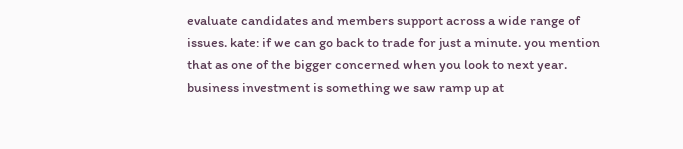evaluate candidates and members support across a wide range of issues. kate: if we can go back to trade for just a minute. you mention that as one of the bigger concerned when you look to next year. business investment is something we saw ramp up at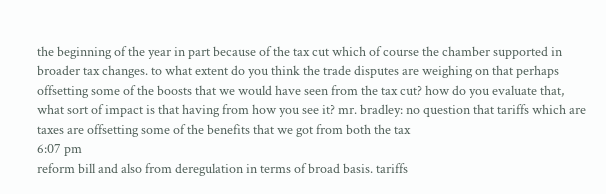the beginning of the year in part because of the tax cut which of course the chamber supported in broader tax changes. to what extent do you think the trade disputes are weighing on that perhaps offsetting some of the boosts that we would have seen from the tax cut? how do you evaluate that, what sort of impact is that having from how you see it? mr. bradley: no question that tariffs which are taxes are offsetting some of the benefits that we got from both the tax
6:07 pm
reform bill and also from deregulation in terms of broad basis. tariffs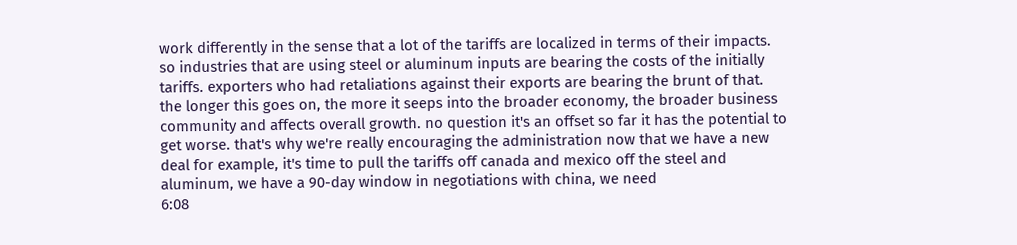work differently in the sense that a lot of the tariffs are localized in terms of their impacts. so industries that are using steel or aluminum inputs are bearing the costs of the initially tariffs. exporters who had retaliations against their exports are bearing the brunt of that. the longer this goes on, the more it seeps into the broader economy, the broader business community and affects overall growth. no question it's an offset so far it has the potential to get worse. that's why we're really encouraging the administration now that we have a new deal for example, it's time to pull the tariffs off canada and mexico off the steel and aluminum, we have a 90-day window in negotiations with china, we need
6:08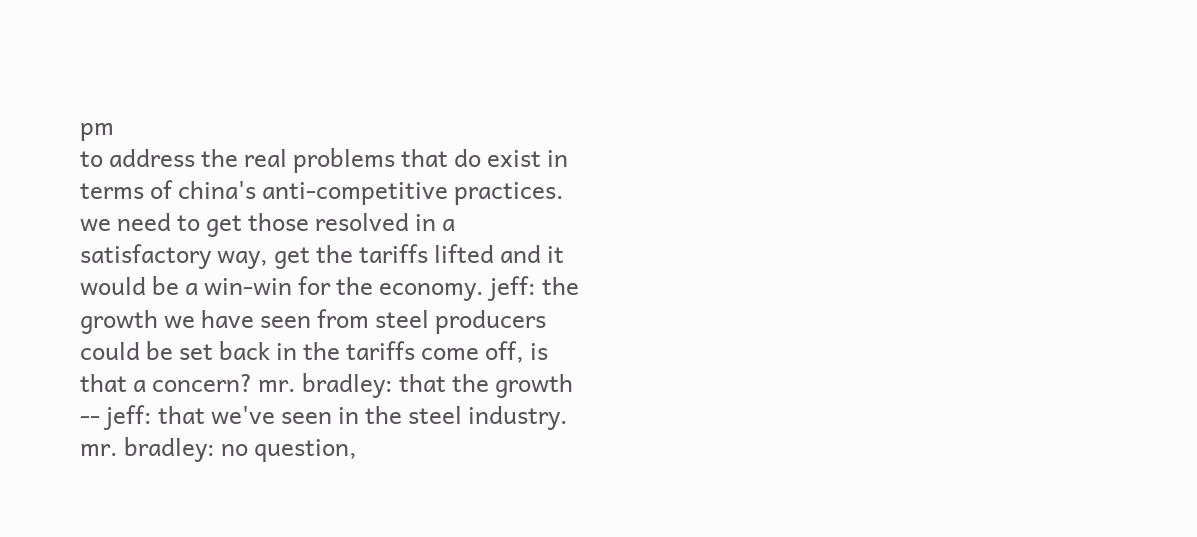pm
to address the real problems that do exist in terms of china's anti-competitive practices. we need to get those resolved in a satisfactory way, get the tariffs lifted and it would be a win-win for the economy. jeff: the growth we have seen from steel producers could be set back in the tariffs come off, is that a concern? mr. bradley: that the growth -- jeff: that we've seen in the steel industry. mr. bradley: no question,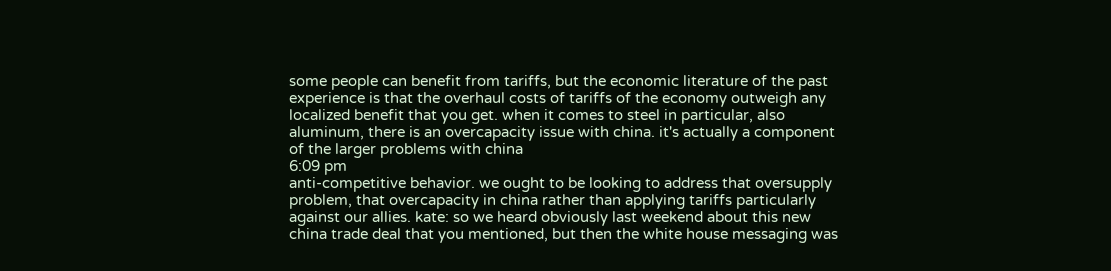some people can benefit from tariffs, but the economic literature of the past experience is that the overhaul costs of tariffs of the economy outweigh any localized benefit that you get. when it comes to steel in particular, also aluminum, there is an overcapacity issue with china. it's actually a component of the larger problems with china
6:09 pm
anti-competitive behavior. we ought to be looking to address that oversupply problem, that overcapacity in china rather than applying tariffs particularly against our allies. kate: so we heard obviously last weekend about this new china trade deal that you mentioned, but then the white house messaging was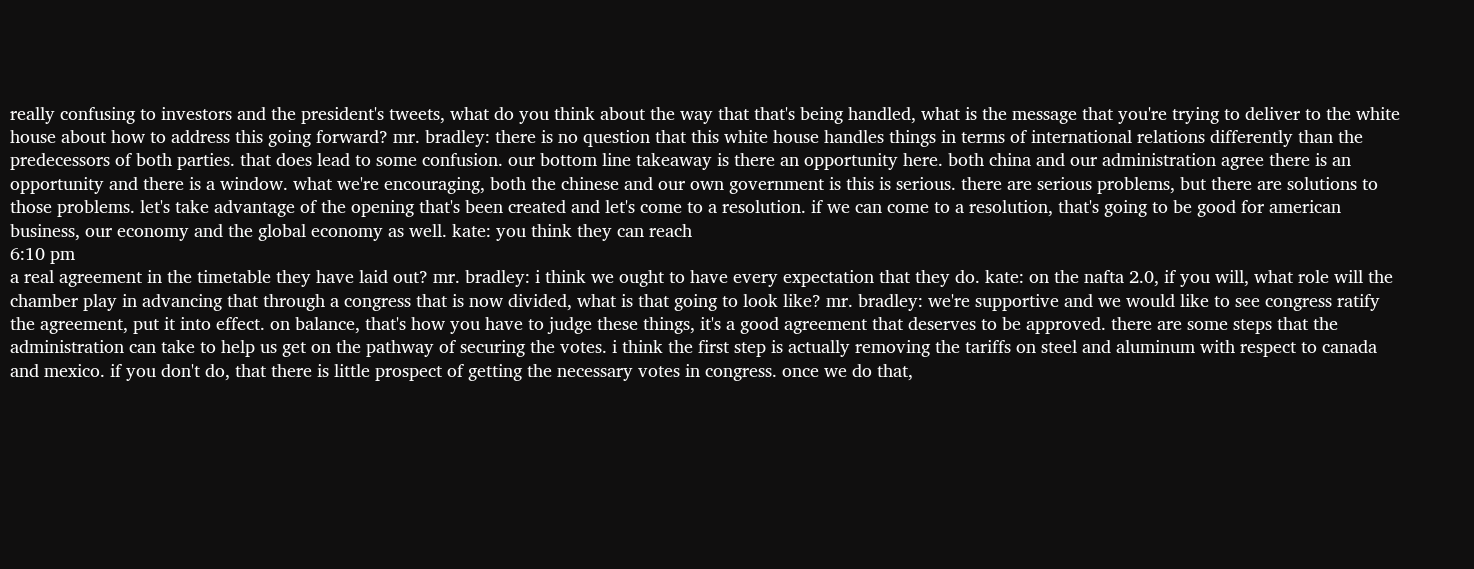really confusing to investors and the president's tweets, what do you think about the way that that's being handled, what is the message that you're trying to deliver to the white house about how to address this going forward? mr. bradley: there is no question that this white house handles things in terms of international relations differently than the predecessors of both parties. that does lead to some confusion. our bottom line takeaway is there an opportunity here. both china and our administration agree there is an opportunity and there is a window. what we're encouraging, both the chinese and our own government is this is serious. there are serious problems, but there are solutions to those problems. let's take advantage of the opening that's been created and let's come to a resolution. if we can come to a resolution, that's going to be good for american business, our economy and the global economy as well. kate: you think they can reach
6:10 pm
a real agreement in the timetable they have laid out? mr. bradley: i think we ought to have every expectation that they do. kate: on the nafta 2.0, if you will, what role will the chamber play in advancing that through a congress that is now divided, what is that going to look like? mr. bradley: we're supportive and we would like to see congress ratify the agreement, put it into effect. on balance, that's how you have to judge these things, it's a good agreement that deserves to be approved. there are some steps that the administration can take to help us get on the pathway of securing the votes. i think the first step is actually removing the tariffs on steel and aluminum with respect to canada and mexico. if you don't do, that there is little prospect of getting the necessary votes in congress. once we do that,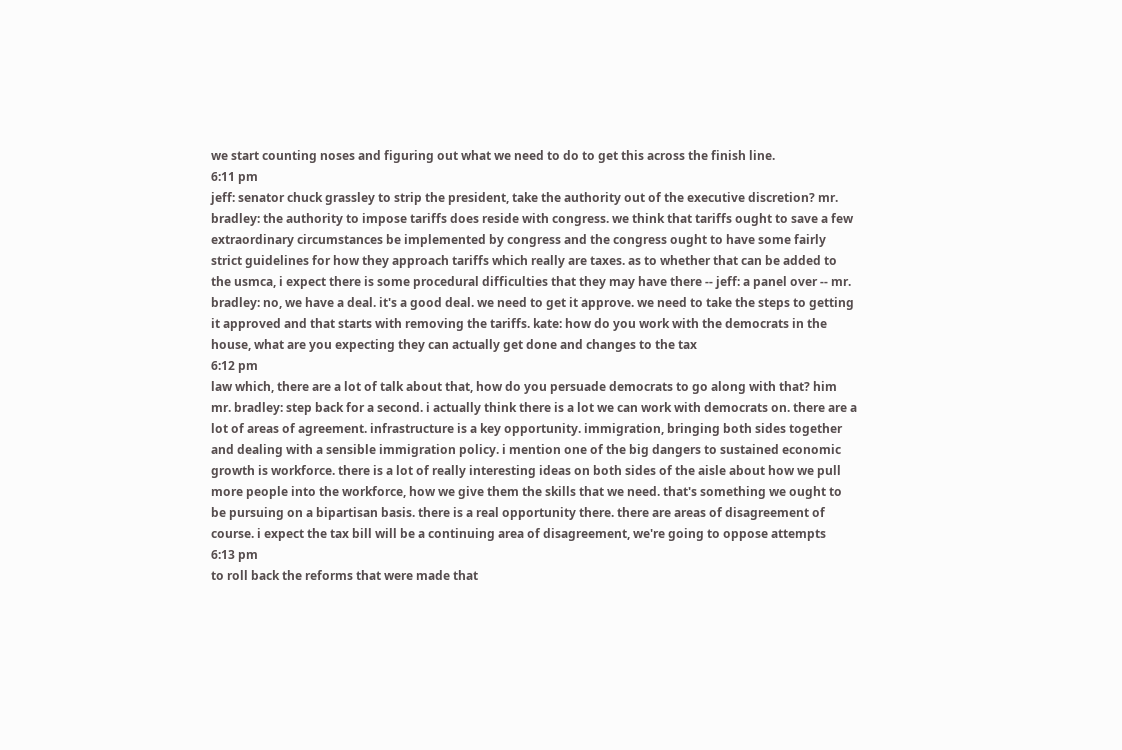we start counting noses and figuring out what we need to do to get this across the finish line.
6:11 pm
jeff: senator chuck grassley to strip the president, take the authority out of the executive discretion? mr. bradley: the authority to impose tariffs does reside with congress. we think that tariffs ought to save a few extraordinary circumstances be implemented by congress and the congress ought to have some fairly strict guidelines for how they approach tariffs which really are taxes. as to whether that can be added to the usmca, i expect there is some procedural difficulties that they may have there -- jeff: a panel over -- mr. bradley: no, we have a deal. it's a good deal. we need to get it approve. we need to take the steps to getting it approved and that starts with removing the tariffs. kate: how do you work with the democrats in the house, what are you expecting they can actually get done and changes to the tax
6:12 pm
law which, there are a lot of talk about that, how do you persuade democrats to go along with that? him mr. bradley: step back for a second. i actually think there is a lot we can work with democrats on. there are a lot of areas of agreement. infrastructure is a key opportunity. immigration, bringing both sides together and dealing with a sensible immigration policy. i mention one of the big dangers to sustained economic growth is workforce. there is a lot of really interesting ideas on both sides of the aisle about how we pull more people into the workforce, how we give them the skills that we need. that's something we ought to be pursuing on a bipartisan basis. there is a real opportunity there. there are areas of disagreement of course. i expect the tax bill will be a continuing area of disagreement, we're going to oppose attempts
6:13 pm
to roll back the reforms that were made that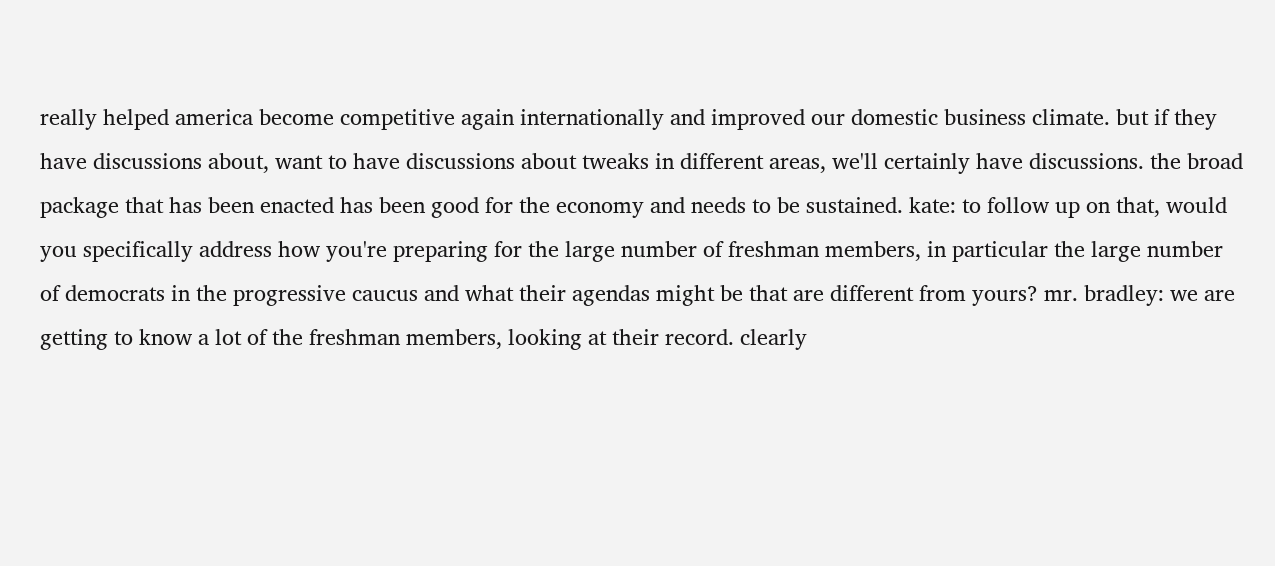really helped america become competitive again internationally and improved our domestic business climate. but if they have discussions about, want to have discussions about tweaks in different areas, we'll certainly have discussions. the broad package that has been enacted has been good for the economy and needs to be sustained. kate: to follow up on that, would you specifically address how you're preparing for the large number of freshman members, in particular the large number of democrats in the progressive caucus and what their agendas might be that are different from yours? mr. bradley: we are getting to know a lot of the freshman members, looking at their record. clearly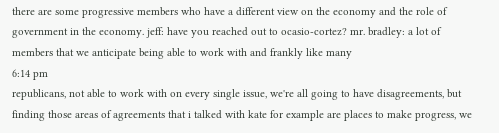there are some progressive members who have a different view on the economy and the role of government in the economy. jeff: have you reached out to ocasio-cortez? mr. bradley: a lot of members that we anticipate being able to work with and frankly like many
6:14 pm
republicans, not able to work with on every single issue, we're all going to have disagreements, but finding those areas of agreements that i talked with kate for example are places to make progress, we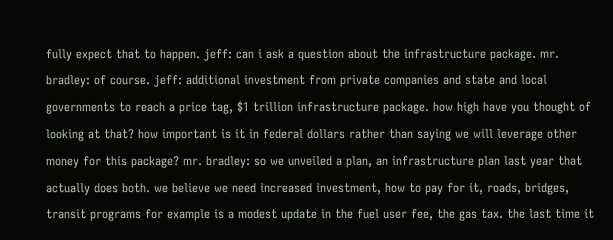fully expect that to happen. jeff: can i ask a question about the infrastructure package. mr. bradley: of course. jeff: additional investment from private companies and state and local governments to reach a price tag, $1 trillion infrastructure package. how high have you thought of looking at that? how important is it in federal dollars rather than saying we will leverage other money for this package? mr. bradley: so we unveiled a plan, an infrastructure plan last year that actually does both. we believe we need increased investment, how to pay for it, roads, bridges, transit programs for example is a modest update in the fuel user fee, the gas tax. the last time it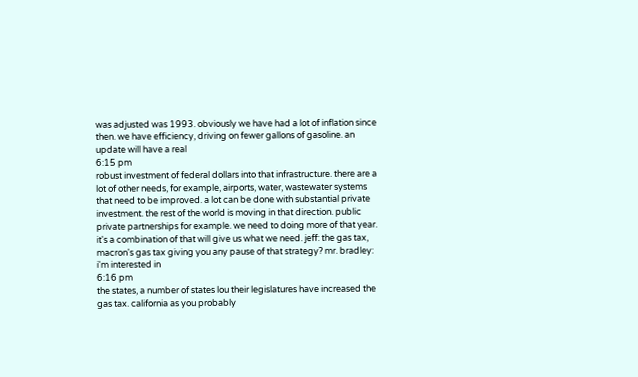was adjusted was 1993. obviously we have had a lot of inflation since then. we have efficiency, driving on fewer gallons of gasoline. an update will have a real
6:15 pm
robust investment of federal dollars into that infrastructure. there are a lot of other needs, for example, airports, water, wastewater systems that need to be improved. a lot can be done with substantial private investment. the rest of the world is moving in that direction. public private partnerships for example. we need to doing more of that year. it's a combination of that will give us what we need. jeff: the gas tax, macron's gas tax giving you any pause of that strategy? mr. bradley: i'm interested in
6:16 pm
the states, a number of states lou their legislatures have increased the gas tax. california as you probably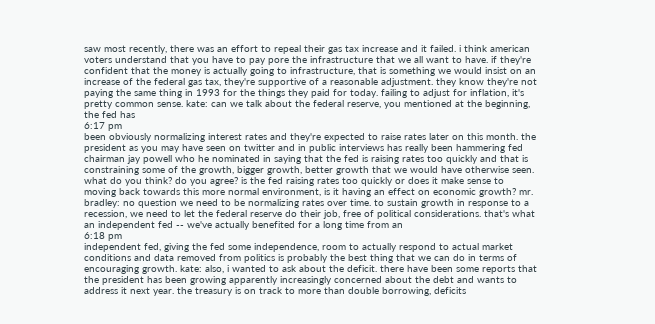saw most recently, there was an effort to repeal their gas tax increase and it failed. i think american voters understand that you have to pay pore the infrastructure that we all want to have. if they're confident that the money is actually going to infrastructure, that is something we would insist on an increase of the federal gas tax, they're supportive of a reasonable adjustment. they know they're not paying the same thing in 1993 for the things they paid for today. failing to adjust for inflation, it's pretty common sense. kate: can we talk about the federal reserve, you mentioned at the beginning, the fed has
6:17 pm
been obviously normalizing interest rates and they're expected to raise rates later on this month. the president as you may have seen on twitter and in public interviews has really been hammering fed chairman jay powell who he nominated in saying that the fed is raising rates too quickly and that is constraining some of the growth, bigger growth, better growth that we would have otherwise seen. what do you think? do you agree? is the fed raising rates too quickly or does it make sense to moving back towards this more normal environment, is it having an effect on economic growth? mr. bradley: no question we need to be normalizing rates over time. to sustain growth in response to a recession, we need to let the federal reserve do their job, free of political considerations. that's what an independent fed -- we've actually benefited for a long time from an
6:18 pm
independent fed, giving the fed some independence, room to actually respond to actual market conditions and data removed from politics is probably the best thing that we can do in terms of encouraging growth. kate: also, i wanted to ask about the deficit. there have been some reports that the president has been growing apparently increasingly concerned about the debt and wants to address it next year. the treasury is on track to more than double borrowing, deficits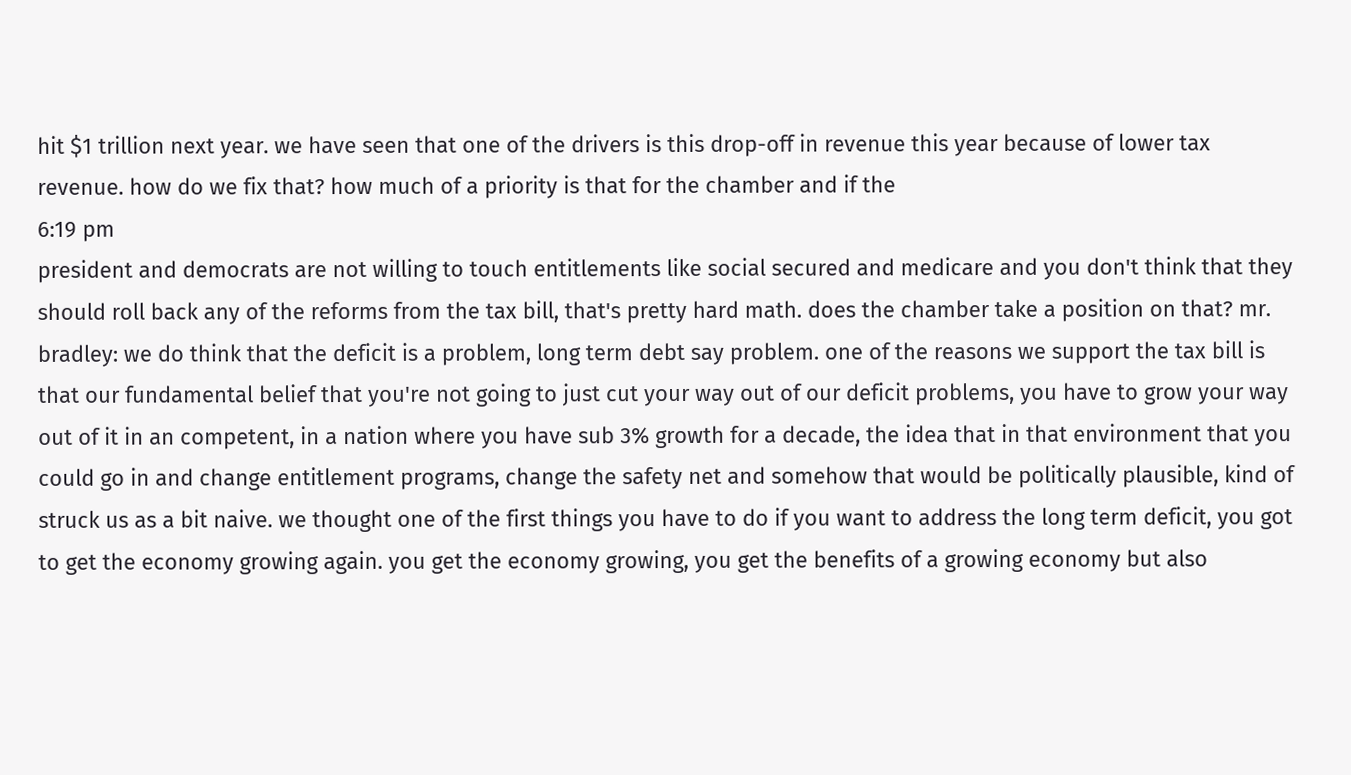hit $1 trillion next year. we have seen that one of the drivers is this drop-off in revenue this year because of lower tax revenue. how do we fix that? how much of a priority is that for the chamber and if the
6:19 pm
president and democrats are not willing to touch entitlements like social secured and medicare and you don't think that they should roll back any of the reforms from the tax bill, that's pretty hard math. does the chamber take a position on that? mr. bradley: we do think that the deficit is a problem, long term debt say problem. one of the reasons we support the tax bill is that our fundamental belief that you're not going to just cut your way out of our deficit problems, you have to grow your way out of it in an competent, in a nation where you have sub 3% growth for a decade, the idea that in that environment that you could go in and change entitlement programs, change the safety net and somehow that would be politically plausible, kind of struck us as a bit naive. we thought one of the first things you have to do if you want to address the long term deficit, you got to get the economy growing again. you get the economy growing, you get the benefits of a growing economy but also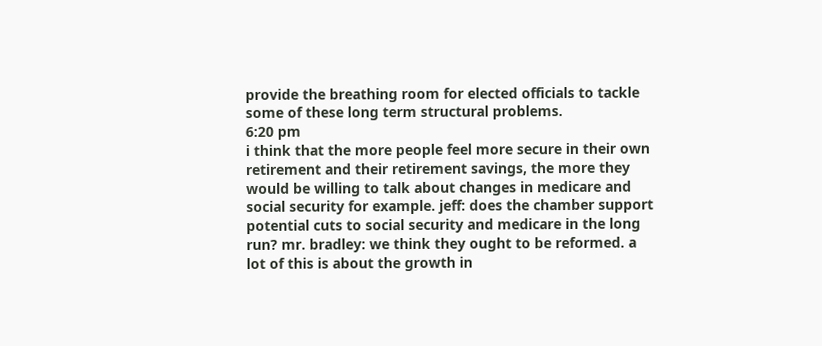provide the breathing room for elected officials to tackle some of these long term structural problems.
6:20 pm
i think that the more people feel more secure in their own retirement and their retirement savings, the more they would be willing to talk about changes in medicare and social security for example. jeff: does the chamber support potential cuts to social security and medicare in the long run? mr. bradley: we think they ought to be reformed. a lot of this is about the growth in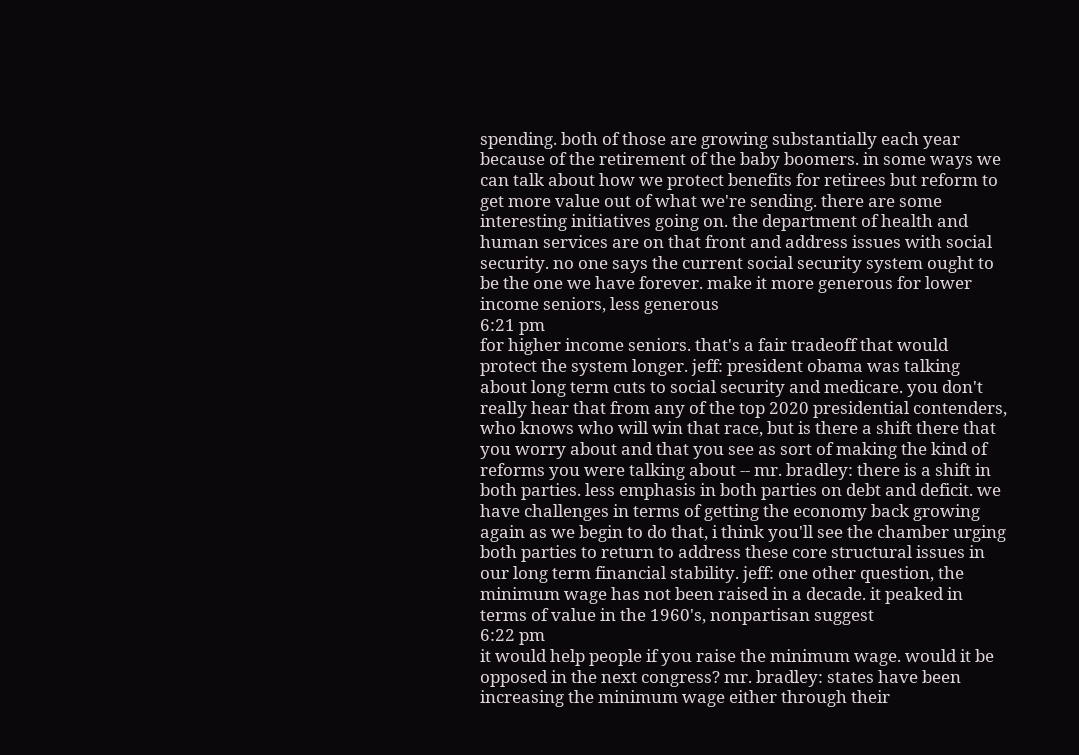spending. both of those are growing substantially each year because of the retirement of the baby boomers. in some ways we can talk about how we protect benefits for retirees but reform to get more value out of what we're sending. there are some interesting initiatives going on. the department of health and human services are on that front and address issues with social security. no one says the current social security system ought to be the one we have forever. make it more generous for lower income seniors, less generous
6:21 pm
for higher income seniors. that's a fair tradeoff that would protect the system longer. jeff: president obama was talking about long term cuts to social security and medicare. you don't really hear that from any of the top 2020 presidential contenders, who knows who will win that race, but is there a shift there that you worry about and that you see as sort of making the kind of reforms you were talking about -- mr. bradley: there is a shift in both parties. less emphasis in both parties on debt and deficit. we have challenges in terms of getting the economy back growing again as we begin to do that, i think you'll see the chamber urging both parties to return to address these core structural issues in our long term financial stability. jeff: one other question, the minimum wage has not been raised in a decade. it peaked in terms of value in the 1960's, nonpartisan suggest
6:22 pm
it would help people if you raise the minimum wage. would it be opposed in the next congress? mr. bradley: states have been increasing the minimum wage either through their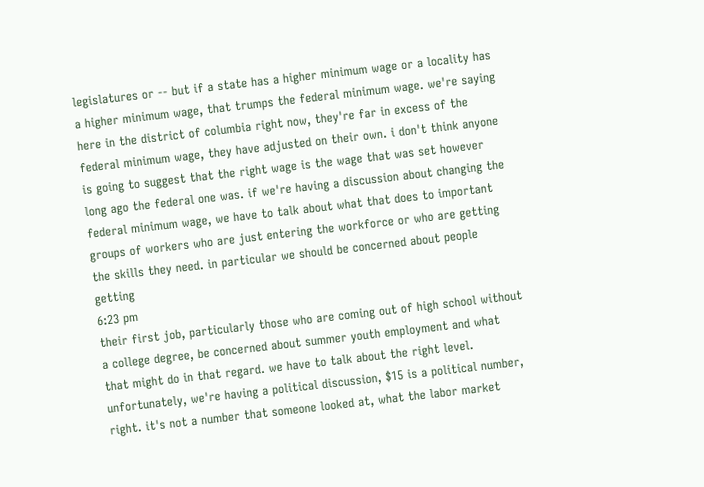legislatures or -- but if a state has a higher minimum wage or a locality has a higher minimum wage, that trumps the federal minimum wage. we're saying here in the district of columbia right now, they're far in excess of the federal minimum wage, they have adjusted on their own. i don't think anyone is going to suggest that the right wage is the wage that was set however long ago the federal one was. if we're having a discussion about changing the federal minimum wage, we have to talk about what that does to important groups of workers who are just entering the workforce or who are getting the skills they need. in particular we should be concerned about people getting
6:23 pm
their first job, particularly those who are coming out of high school without a college degree, be concerned about summer youth employment and what that might do in that regard. we have to talk about the right level. unfortunately, we're having a political discussion, $15 is a political number, right. it's not a number that someone looked at, what the labor market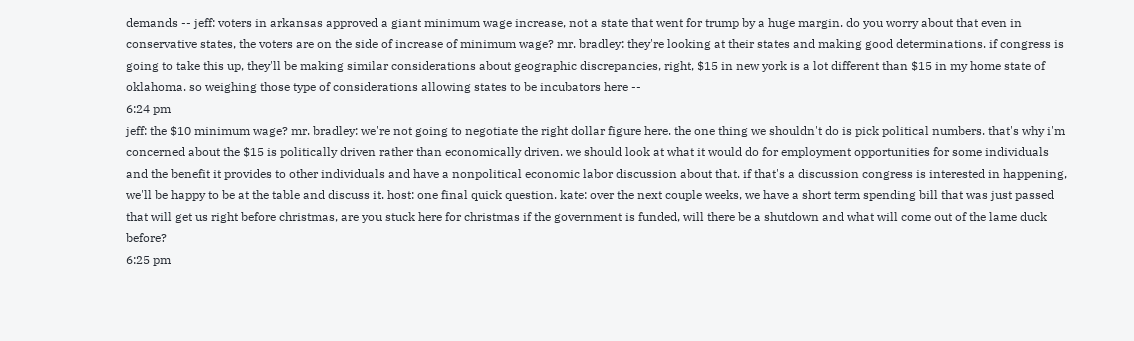demands -- jeff: voters in arkansas approved a giant minimum wage increase, not a state that went for trump by a huge margin. do you worry about that even in conservative states, the voters are on the side of increase of minimum wage? mr. bradley: they're looking at their states and making good determinations. if congress is going to take this up, they'll be making similar considerations about geographic discrepancies, right, $15 in new york is a lot different than $15 in my home state of oklahoma. so weighing those type of considerations allowing states to be incubators here --
6:24 pm
jeff: the $10 minimum wage? mr. bradley: we're not going to negotiate the right dollar figure here. the one thing we shouldn't do is pick political numbers. that's why i'm concerned about the $15 is politically driven rather than economically driven. we should look at what it would do for employment opportunities for some individuals and the benefit it provides to other individuals and have a nonpolitical economic labor discussion about that. if that's a discussion congress is interested in happening, we'll be happy to be at the table and discuss it. host: one final quick question. kate: over the next couple weeks, we have a short term spending bill that was just passed that will get us right before christmas, are you stuck here for christmas if the government is funded, will there be a shutdown and what will come out of the lame duck before?
6:25 pm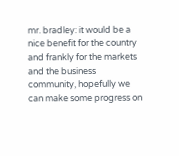mr. bradley: it would be a nice benefit for the country and frankly for the markets and the business community, hopefully we can make some progress on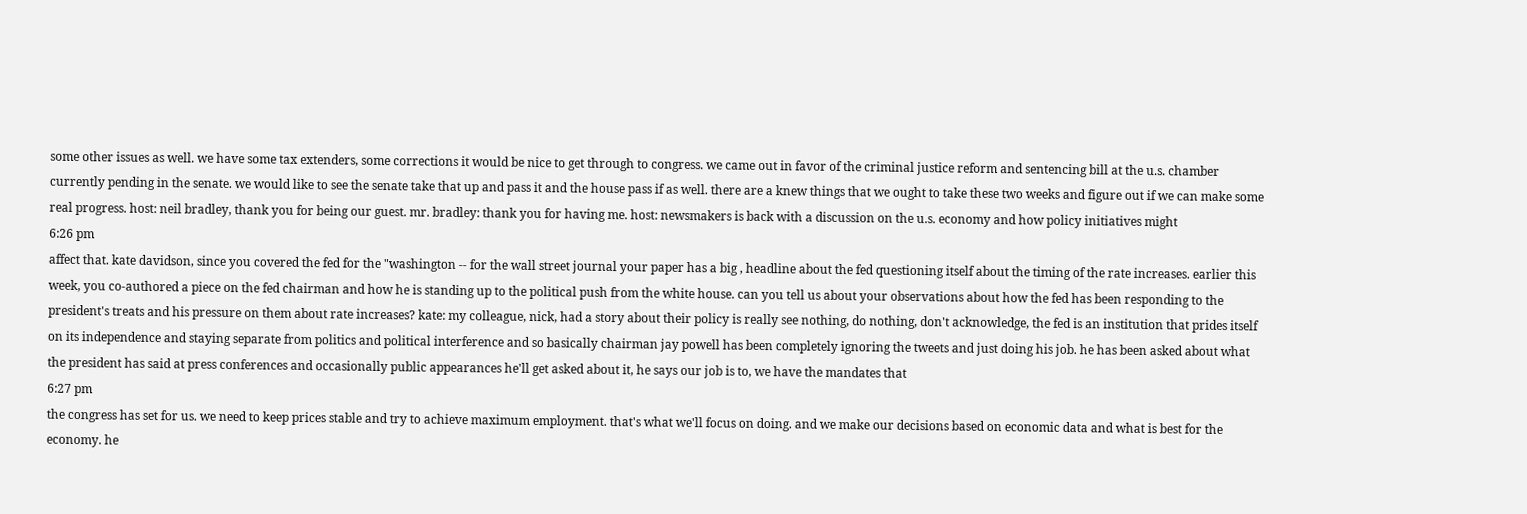some other issues as well. we have some tax extenders, some corrections it would be nice to get through to congress. we came out in favor of the criminal justice reform and sentencing bill at the u.s. chamber currently pending in the senate. we would like to see the senate take that up and pass it and the house pass if as well. there are a knew things that we ought to take these two weeks and figure out if we can make some real progress. host: neil bradley, thank you for being our guest. mr. bradley: thank you for having me. host: newsmakers is back with a discussion on the u.s. economy and how policy initiatives might
6:26 pm
affect that. kate davidson, since you covered the fed for the "washington -- for the wall street journal your paper has a big , headline about the fed questioning itself about the timing of the rate increases. earlier this week, you co-authored a piece on the fed chairman and how he is standing up to the political push from the white house. can you tell us about your observations about how the fed has been responding to the president's treats and his pressure on them about rate increases? kate: my colleague, nick, had a story about their policy is really see nothing, do nothing, don't acknowledge, the fed is an institution that prides itself on its independence and staying separate from politics and political interference and so basically chairman jay powell has been completely ignoring the tweets and just doing his job. he has been asked about what the president has said at press conferences and occasionally public appearances he'll get asked about it, he says our job is to, we have the mandates that
6:27 pm
the congress has set for us. we need to keep prices stable and try to achieve maximum employment. that's what we'll focus on doing. and we make our decisions based on economic data and what is best for the economy. he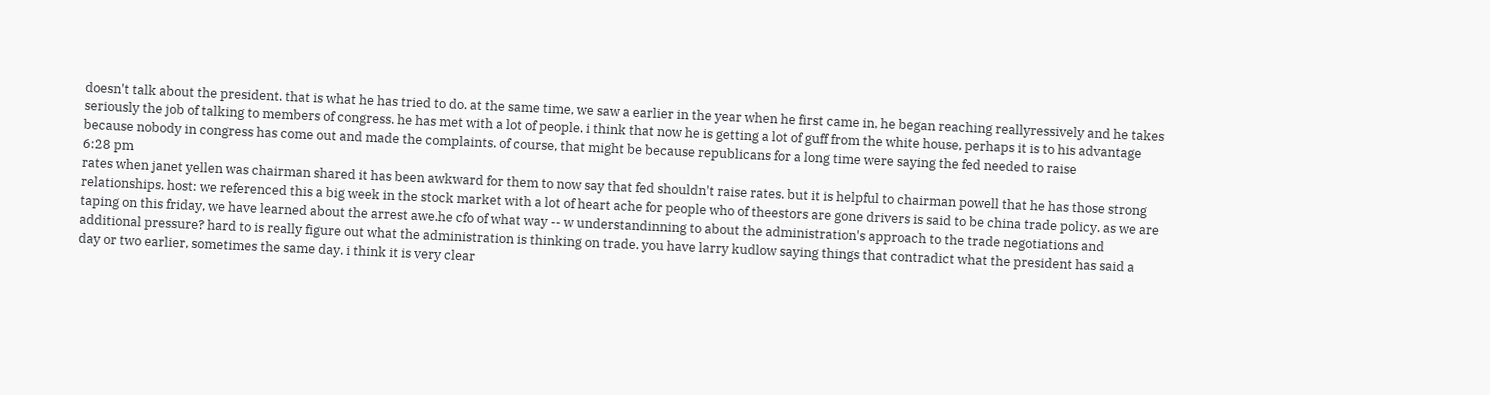doesn't talk about the president. that is what he has tried to do. at the same time, we saw a earlier in the year when he first came in, he began reaching reallyressively and he takes seriously the job of talking to members of congress. he has met with a lot of people. i think that now he is getting a lot of guff from the white house, perhaps it is to his advantage because nobody in congress has come out and made the complaints. of course, that might be because republicans for a long time were saying the fed needed to raise
6:28 pm
rates when janet yellen was chairman shared it has been awkward for them to now say that fed shouldn't raise rates. but it is helpful to chairman powell that he has those strong relationships. host: we referenced this a big week in the stock market with a lot of heart ache for people who of theestors are gone drivers is said to be china trade policy. as we are taping on this friday, we have learned about the arrest awe.he cfo of what way -- w understandinning to about the administration's approach to the trade negotiations and additional pressure? hard to is really figure out what the administration is thinking on trade. you have larry kudlow saying things that contradict what the president has said a day or two earlier, sometimes the same day. i think it is very clear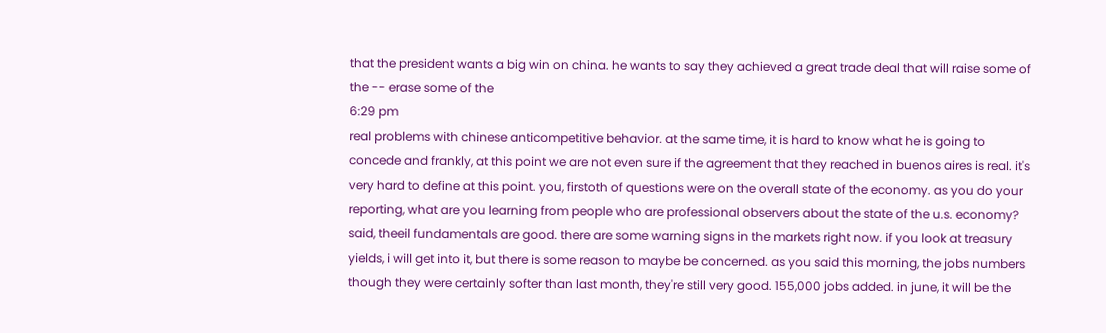that the president wants a big win on china. he wants to say they achieved a great trade deal that will raise some of the -- erase some of the
6:29 pm
real problems with chinese anticompetitive behavior. at the same time, it is hard to know what he is going to concede and frankly, at this point we are not even sure if the agreement that they reached in buenos aires is real. it's very hard to define at this point. you, firstoth of questions were on the overall state of the economy. as you do your reporting, what are you learning from people who are professional observers about the state of the u.s. economy? said, theeil fundamentals are good. there are some warning signs in the markets right now. if you look at treasury yields, i will get into it, but there is some reason to maybe be concerned. as you said this morning, the jobs numbers though they were certainly softer than last month, they're still very good. 155,000 jobs added. in june, it will be the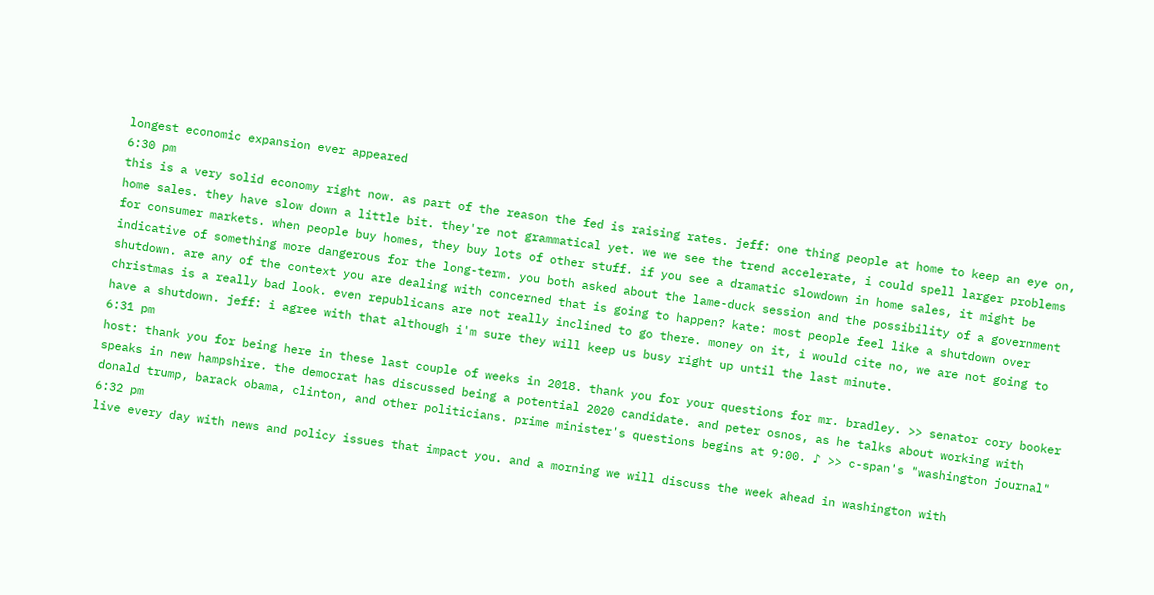longest economic expansion ever appeared
6:30 pm
this is a very solid economy right now. as part of the reason the fed is raising rates. jeff: one thing people at home to keep an eye on, home sales. they have slow down a little bit. they're not grammatical yet. we we see the trend accelerate, i could spell larger problems for consumer markets. when people buy homes, they buy lots of other stuff. if you see a dramatic slowdown in home sales, it might be indicative of something more dangerous for the long-term. you both asked about the lame-duck session and the possibility of a government shutdown. are any of the context you are dealing with concerned that is going to happen? kate: most people feel like a shutdown over christmas is a really bad look. even republicans are not really inclined to go there. money on it, i would cite no, we are not going to have a shutdown. jeff: i agree with that although i'm sure they will keep us busy right up until the last minute.
6:31 pm
host: thank you for being here in these last couple of weeks in 2018. thank you for your questions for mr. bradley. >> senator cory booker speaks in new hampshire. the democrat has discussed being a potential 2020 candidate. and peter osnos, as he talks about working with donald trump, barack obama, clinton, and other politicians. prime minister's questions begins at 9:00. ♪ >> c-span's "washington journal"
6:32 pm
live every day with news and policy issues that impact you. and a morning we will discuss the week ahead in washington with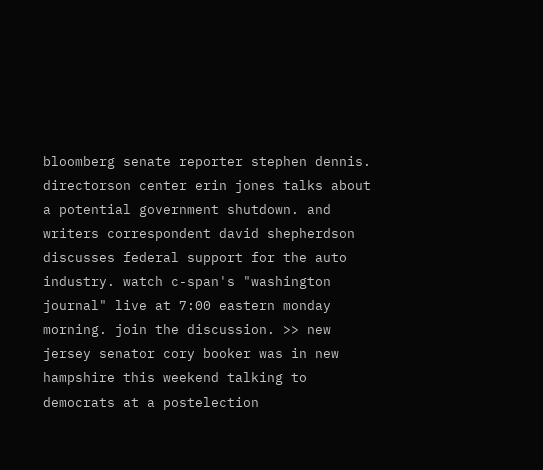bloomberg senate reporter stephen dennis. directorson center erin jones talks about a potential government shutdown. and writers correspondent david shepherdson discusses federal support for the auto industry. watch c-span's "washington journal" live at 7:00 eastern monday morning. join the discussion. >> new jersey senator cory booker was in new hampshire this weekend talking to democrats at a postelection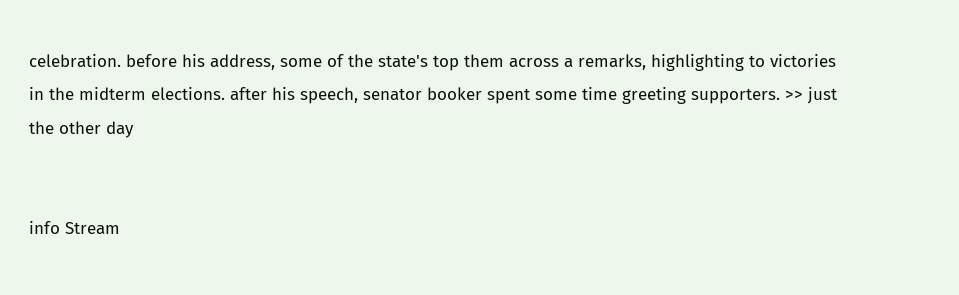celebration. before his address, some of the state's top them across a remarks, highlighting to victories in the midterm elections. after his speech, senator booker spent some time greeting supporters. >> just the other day


info Stream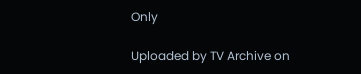Only

Uploaded by TV Archive on